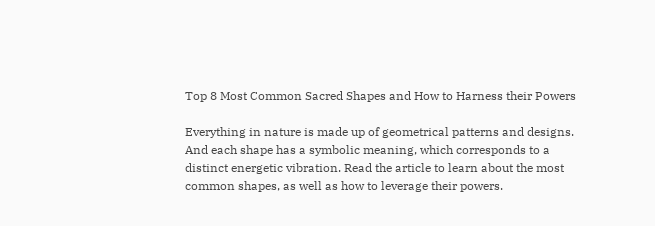Top 8 Most Common Sacred Shapes and How to Harness their Powers

Everything in nature is made up of geometrical patterns and designs. And each shape has a symbolic meaning, which corresponds to a distinct energetic vibration. Read the article to learn about the most common shapes, as well as how to leverage their powers.